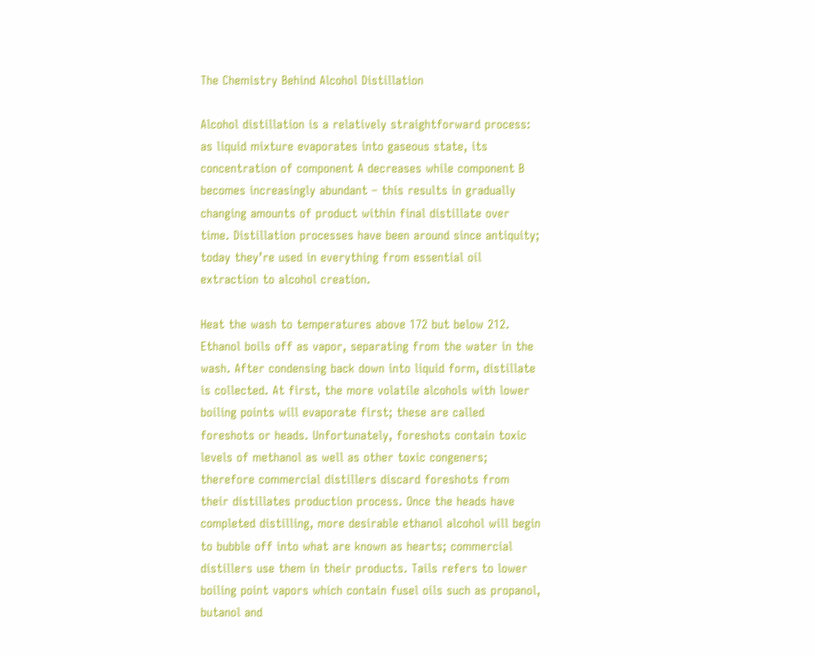The Chemistry Behind Alcohol Distillation

Alcohol distillation is a relatively straightforward process: as liquid mixture evaporates into gaseous state, its concentration of component A decreases while component B becomes increasingly abundant – this results in gradually changing amounts of product within final distillate over time. Distillation processes have been around since antiquity; today they’re used in everything from essential oil extraction to alcohol creation.

Heat the wash to temperatures above 172 but below 212. Ethanol boils off as vapor, separating from the water in the wash. After condensing back down into liquid form, distillate is collected. At first, the more volatile alcohols with lower boiling points will evaporate first; these are called foreshots or heads. Unfortunately, foreshots contain toxic levels of methanol as well as other toxic congeners; therefore commercial distillers discard foreshots from their distillates production process. Once the heads have completed distilling, more desirable ethanol alcohol will begin to bubble off into what are known as hearts; commercial distillers use them in their products. Tails refers to lower boiling point vapors which contain fusel oils such as propanol, butanol and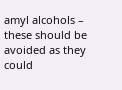amyl alcohols – these should be avoided as they could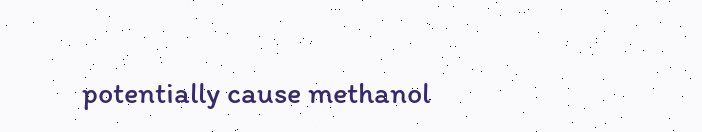potentially cause methanol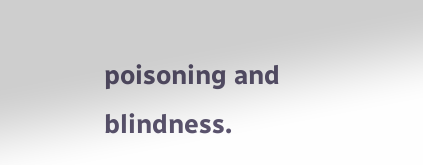poisoning and blindness.